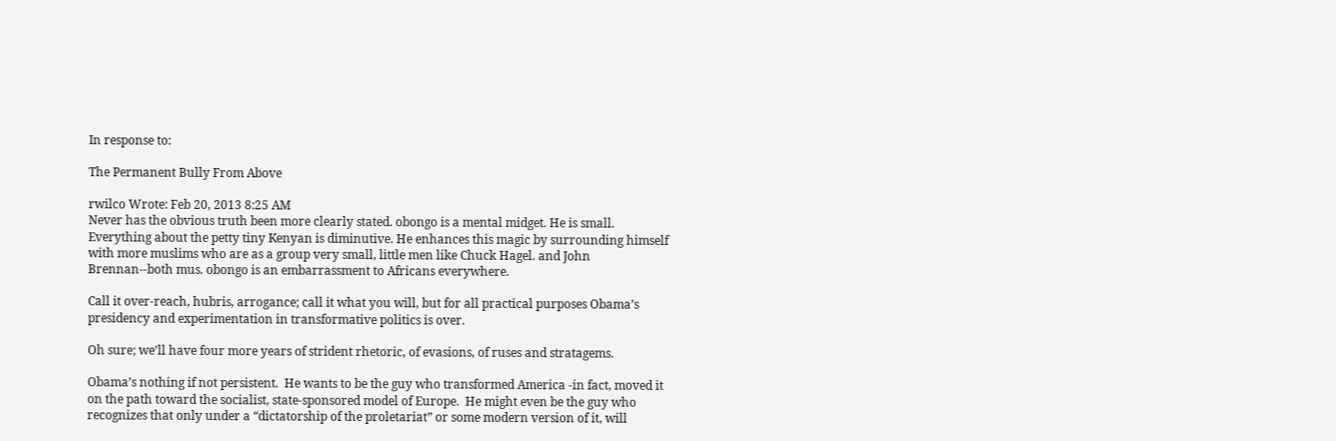In response to:

The Permanent Bully From Above

rwilco Wrote: Feb 20, 2013 8:25 AM
Never has the obvious truth been more clearly stated. obongo is a mental midget. He is small. Everything about the petty tiny Kenyan is diminutive. He enhances this magic by surrounding himself with more muslims who are as a group very small, little men like Chuck Hagel. and John Brennan--both mus. obongo is an embarrassment to Africans everywhere.

Call it over-reach, hubris, arrogance; call it what you will, but for all practical purposes Obama’s presidency and experimentation in transformative politics is over.

Oh sure; we’ll have four more years of strident rhetoric, of evasions, of ruses and stratagems.

Obama’s nothing if not persistent.  He wants to be the guy who transformed America -in fact, moved it on the path toward the socialist, state-sponsored model of Europe.  He might even be the guy who recognizes that only under a “dictatorship of the proletariat” or some modern version of it, will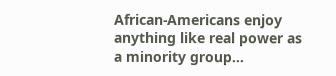African-Americans enjoy anything like real power as a minority group...